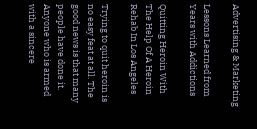Advertising & Marketing

Lessons Learned from Years with Addictions

Quitting Heroin With The Help Of A Heroin Rehab In Los Angeles

Trying to quit heroin is no easy feat at all. The good news is that many people have done it. Anyone who is armed with a sincere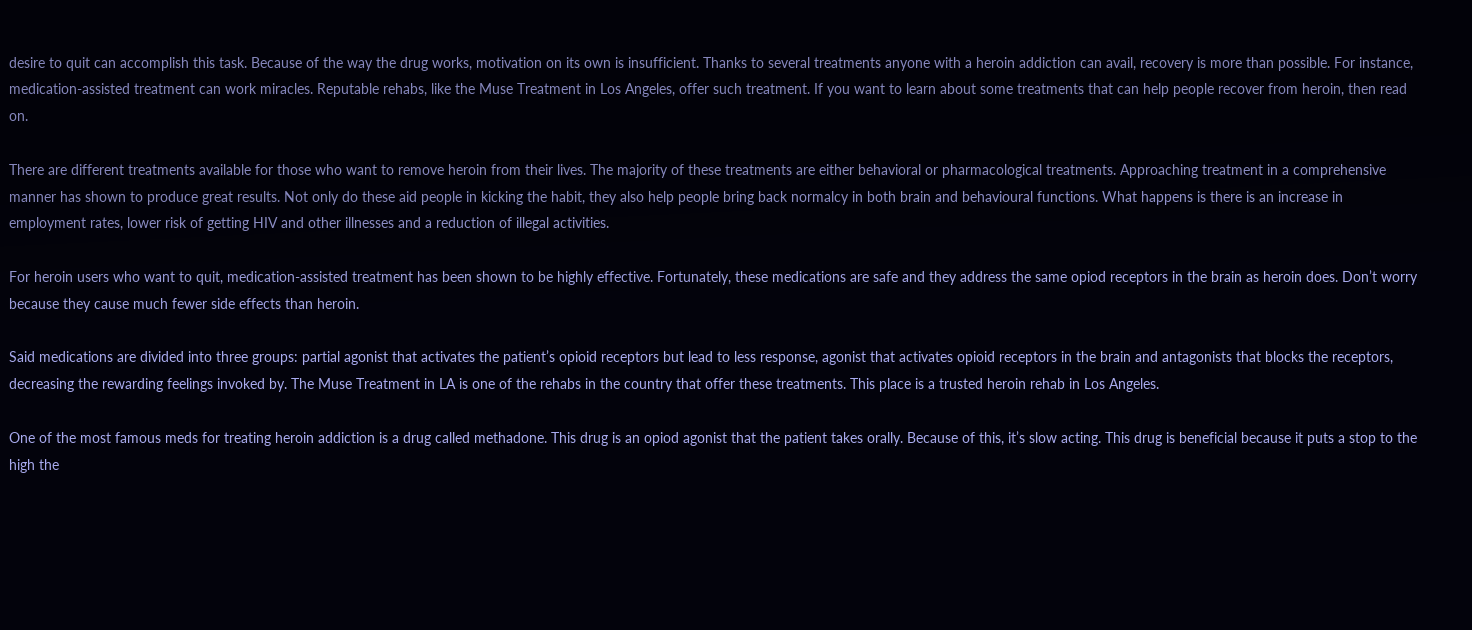desire to quit can accomplish this task. Because of the way the drug works, motivation on its own is insufficient. Thanks to several treatments anyone with a heroin addiction can avail, recovery is more than possible. For instance, medication-assisted treatment can work miracles. Reputable rehabs, like the Muse Treatment in Los Angeles, offer such treatment. If you want to learn about some treatments that can help people recover from heroin, then read on.

There are different treatments available for those who want to remove heroin from their lives. The majority of these treatments are either behavioral or pharmacological treatments. Approaching treatment in a comprehensive manner has shown to produce great results. Not only do these aid people in kicking the habit, they also help people bring back normalcy in both brain and behavioural functions. What happens is there is an increase in employment rates, lower risk of getting HIV and other illnesses and a reduction of illegal activities.

For heroin users who want to quit, medication-assisted treatment has been shown to be highly effective. Fortunately, these medications are safe and they address the same opiod receptors in the brain as heroin does. Don’t worry because they cause much fewer side effects than heroin.

Said medications are divided into three groups: partial agonist that activates the patient’s opioid receptors but lead to less response, agonist that activates opioid receptors in the brain and antagonists that blocks the receptors, decreasing the rewarding feelings invoked by. The Muse Treatment in LA is one of the rehabs in the country that offer these treatments. This place is a trusted heroin rehab in Los Angeles.

One of the most famous meds for treating heroin addiction is a drug called methadone. This drug is an opiod agonist that the patient takes orally. Because of this, it’s slow acting. This drug is beneficial because it puts a stop to the high the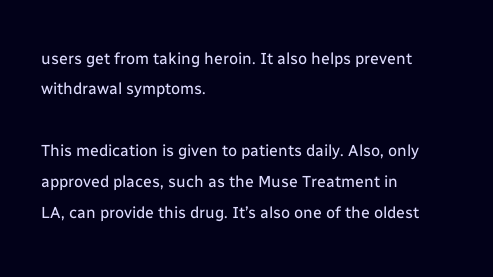users get from taking heroin. It also helps prevent withdrawal symptoms.

This medication is given to patients daily. Also, only approved places, such as the Muse Treatment in LA, can provide this drug. It’s also one of the oldest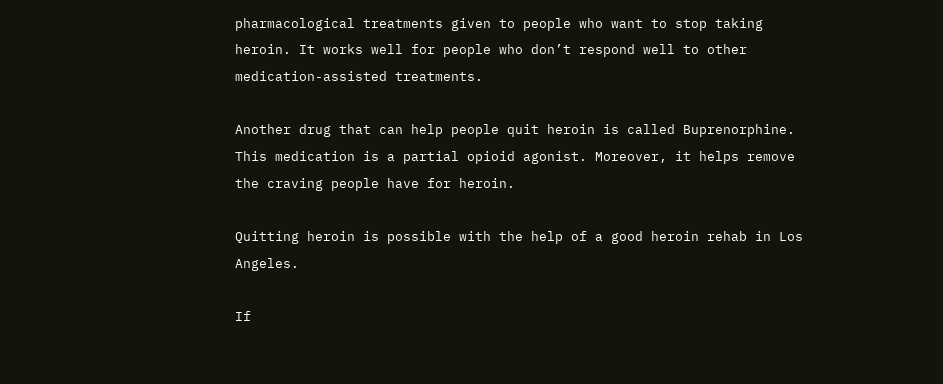pharmacological treatments given to people who want to stop taking heroin. It works well for people who don’t respond well to other medication-assisted treatments.

Another drug that can help people quit heroin is called Buprenorphine. This medication is a partial opioid agonist. Moreover, it helps remove the craving people have for heroin.

Quitting heroin is possible with the help of a good heroin rehab in Los Angeles.

If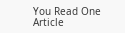You Read One Article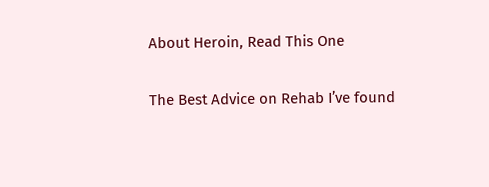About Heroin, Read This One

The Best Advice on Rehab I’ve found